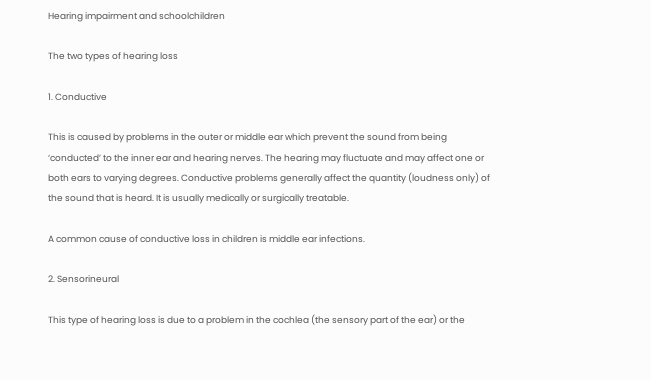Hearing impairment and schoolchildren

The two types of hearing loss

1. Conductive

This is caused by problems in the outer or middle ear which prevent the sound from being ‘conducted’ to the inner ear and hearing nerves. The hearing may fluctuate and may affect one or both ears to varying degrees. Conductive problems generally affect the quantity (loudness only) of the sound that is heard. It is usually medically or surgically treatable.

A common cause of conductive loss in children is middle ear infections.

2. Sensorineural

This type of hearing loss is due to a problem in the cochlea (the sensory part of the ear) or the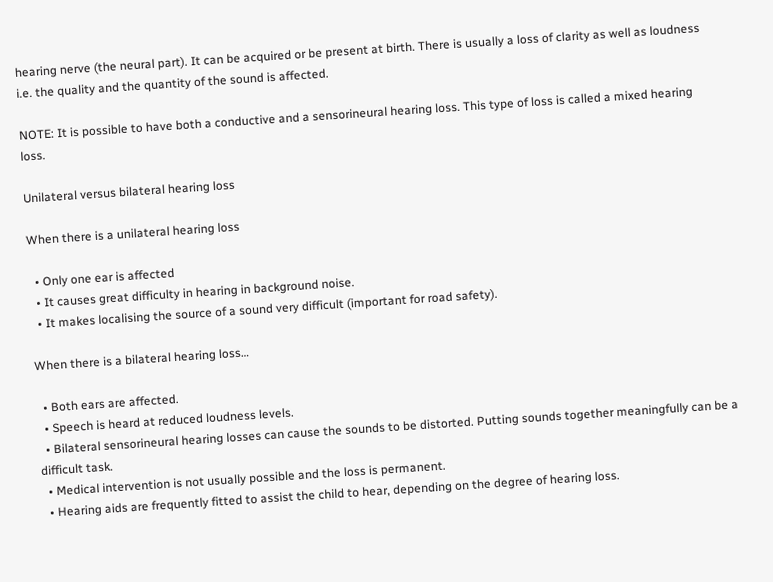hearing nerve (the neural part). It can be acquired or be present at birth. There is usually a loss of clarity as well as loudness i.e. the quality and the quantity of the sound is affected.

NOTE: It is possible to have both a conductive and a sensorineural hearing loss. This type of loss is called a mixed hearing loss.

Unilateral versus bilateral hearing loss

When there is a unilateral hearing loss

  • Only one ear is affected
  • It causes great difficulty in hearing in background noise.
  • It makes localising the source of a sound very difficult (important for road safety).

When there is a bilateral hearing loss…

  • Both ears are affected.
  • Speech is heard at reduced loudness levels.
  • Bilateral sensorineural hearing losses can cause the sounds to be distorted. Putting sounds together meaningfully can be a difficult task.
  • Medical intervention is not usually possible and the loss is permanent.
  • Hearing aids are frequently fitted to assist the child to hear, depending on the degree of hearing loss.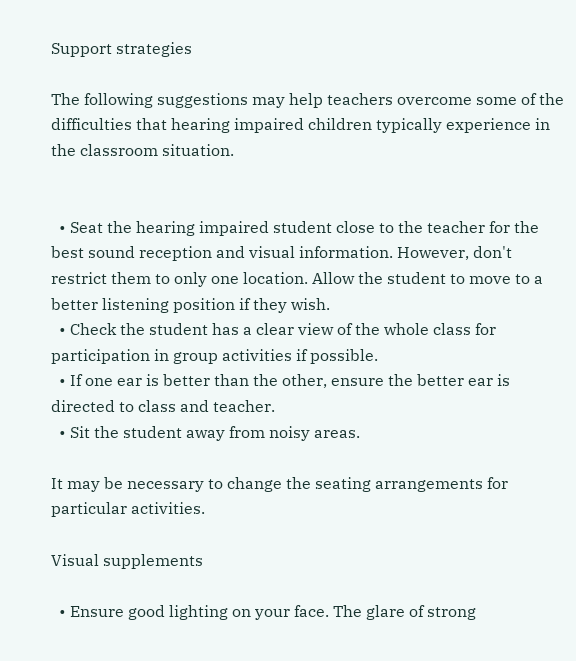Support strategies

The following suggestions may help teachers overcome some of the difficulties that hearing impaired children typically experience in the classroom situation.


  • Seat the hearing impaired student close to the teacher for the best sound reception and visual information. However, don't restrict them to only one location. Allow the student to move to a better listening position if they wish.
  • Check the student has a clear view of the whole class for participation in group activities if possible.
  • If one ear is better than the other, ensure the better ear is directed to class and teacher.
  • Sit the student away from noisy areas.

It may be necessary to change the seating arrangements for particular activities.

Visual supplements

  • Ensure good lighting on your face. The glare of strong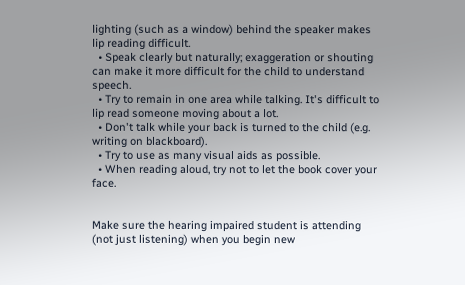lighting (such as a window) behind the speaker makes lip reading difficult.
  • Speak clearly but naturally; exaggeration or shouting can make it more difficult for the child to understand speech.
  • Try to remain in one area while talking. It's difficult to lip read someone moving about a lot.
  • Don't talk while your back is turned to the child (e.g. writing on blackboard).
  • Try to use as many visual aids as possible.
  • When reading aloud, try not to let the book cover your face.


Make sure the hearing impaired student is attending (not just listening) when you begin new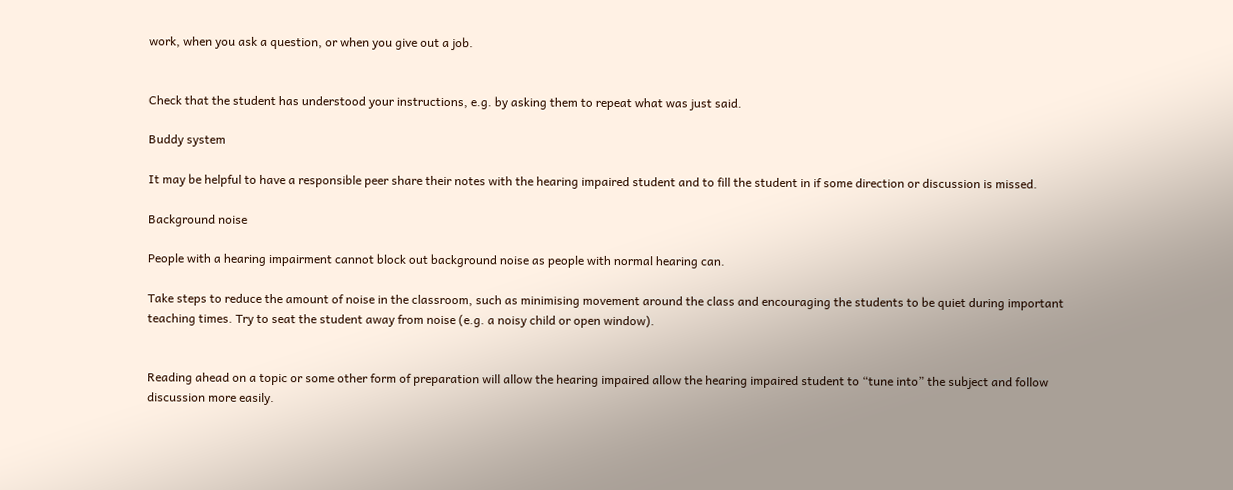work, when you ask a question, or when you give out a job.


Check that the student has understood your instructions, e.g. by asking them to repeat what was just said.

Buddy system

It may be helpful to have a responsible peer share their notes with the hearing impaired student and to fill the student in if some direction or discussion is missed.

Background noise

People with a hearing impairment cannot block out background noise as people with normal hearing can.

Take steps to reduce the amount of noise in the classroom, such as minimising movement around the class and encouraging the students to be quiet during important teaching times. Try to seat the student away from noise (e.g. a noisy child or open window).


Reading ahead on a topic or some other form of preparation will allow the hearing impaired allow the hearing impaired student to “tune into” the subject and follow discussion more easily.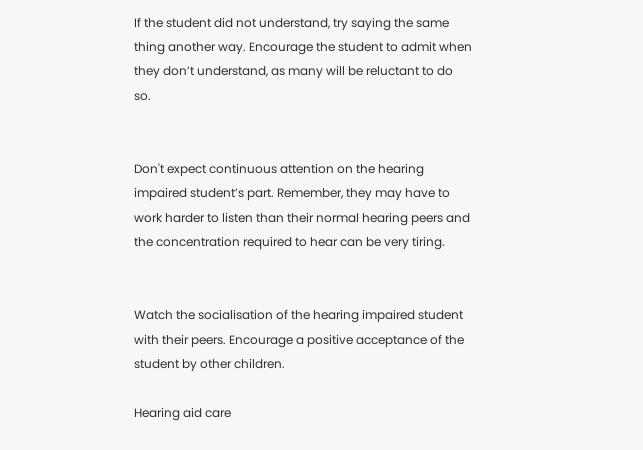If the student did not understand, try saying the same thing another way. Encourage the student to admit when they don’t understand, as many will be reluctant to do so.


Don't expect continuous attention on the hearing impaired student’s part. Remember, they may have to work harder to listen than their normal hearing peers and the concentration required to hear can be very tiring.


Watch the socialisation of the hearing impaired student with their peers. Encourage a positive acceptance of the student by other children.

Hearing aid care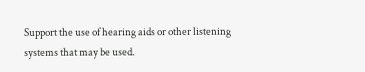Support the use of hearing aids or other listening systems that may be used.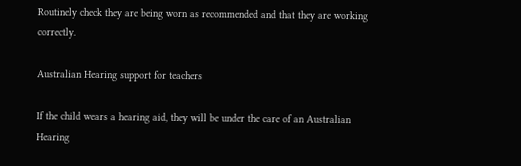Routinely check they are being worn as recommended and that they are working correctly.

Australian Hearing support for teachers

If the child wears a hearing aid, they will be under the care of an Australian Hearing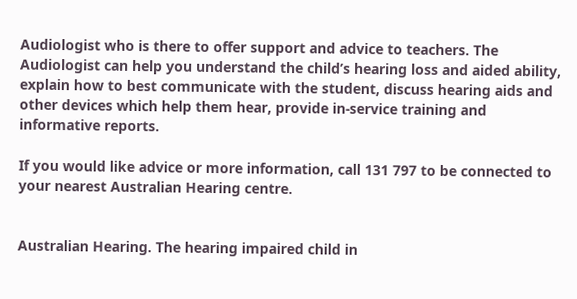Audiologist who is there to offer support and advice to teachers. The Audiologist can help you understand the child’s hearing loss and aided ability, explain how to best communicate with the student, discuss hearing aids and other devices which help them hear, provide in-service training and informative reports.

If you would like advice or more information, call 131 797 to be connected to your nearest Australian Hearing centre.


Australian Hearing. The hearing impaired child in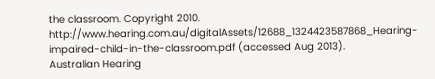the classroom. Copyright 2010. http://www.hearing.com.au/digitalAssets/12688_1324423587868_Hearing-impaired-child-in-the-classroom.pdf (accessed Aug 2013).
Australian Hearing